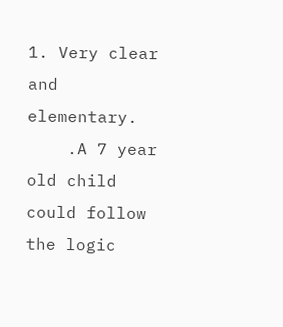1. Very clear and elementary.
    .A 7 year old child could follow the logic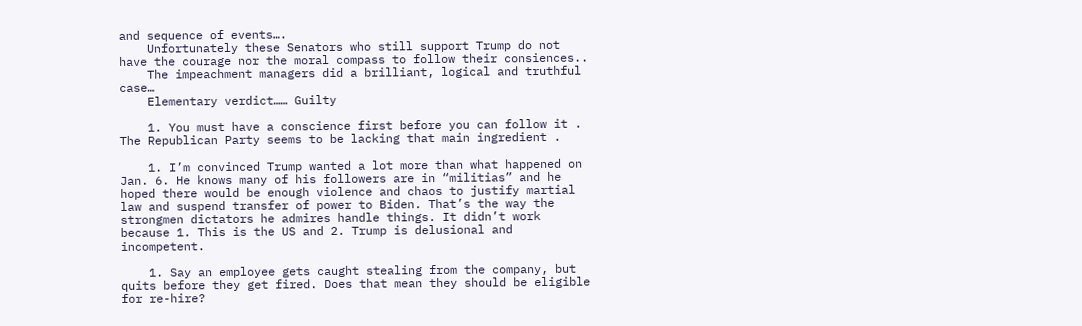and sequence of events….
    Unfortunately these Senators who still support Trump do not have the courage nor the moral compass to follow their consiences..
    The impeachment managers did a brilliant, logical and truthful case…
    Elementary verdict…… Guilty

    1. You must have a conscience first before you can follow it . The Republican Party seems to be lacking that main ingredient .

    1. I’m convinced Trump wanted a lot more than what happened on Jan. 6. He knows many of his followers are in “militias” and he hoped there would be enough violence and chaos to justify martial law and suspend transfer of power to Biden. That’s the way the strongmen dictators he admires handle things. It didn’t work because 1. This is the US and 2. Trump is delusional and incompetent.

    1. Say an employee gets caught stealing from the company, but quits before they get fired. Does that mean they should be eligible for re-hire?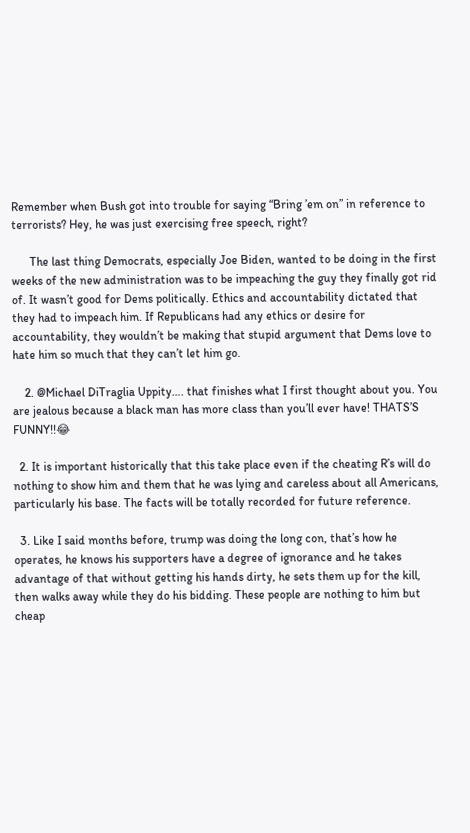Remember when Bush got into trouble for saying “Bring ’em on” in reference to terrorists? Hey, he was just exercising free speech, right?

      The last thing Democrats, especially Joe Biden, wanted to be doing in the first weeks of the new administration was to be impeaching the guy they finally got rid of. It wasn’t good for Dems politically. Ethics and accountability dictated that they had to impeach him. If Republicans had any ethics or desire for accountability, they wouldn’t be making that stupid argument that Dems love to hate him so much that they can’t let him go.

    2. @Michael DiTraglia Uppity…. that finishes what I first thought about you. You are jealous because a black man has more class than you’ll ever have! THATS’S FUNNY!!😂

  2. It is important historically that this take place even if the cheating R’s will do nothing to show him and them that he was lying and careless about all Americans, particularly his base. The facts will be totally recorded for future reference.

  3. Like I said months before, trump was doing the long con, that’s how he operates, he knows his supporters have a degree of ignorance and he takes advantage of that without getting his hands dirty, he sets them up for the kill, then walks away while they do his bidding. These people are nothing to him but cheap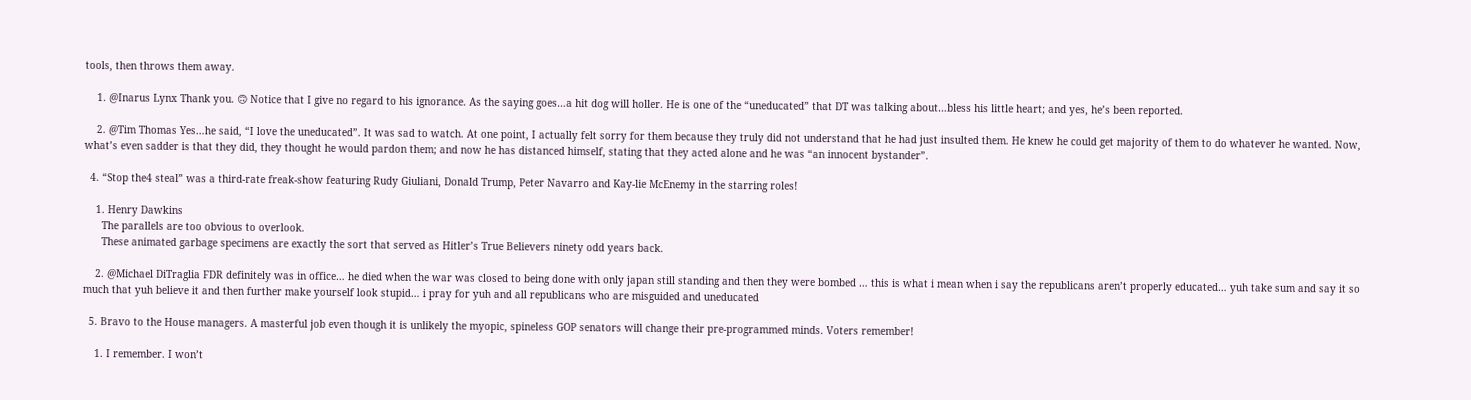tools, then throws them away.

    1. @Inarus Lynx Thank you. 🙃 Notice that I give no regard to his ignorance. As the saying goes…a hit dog will holler. He is one of the “uneducated” that DT was talking about…bless his little heart; and yes, he’s been reported.

    2. @Tim Thomas Yes…he said, “I love the uneducated”. It was sad to watch. At one point, I actually felt sorry for them because they truly did not understand that he had just insulted them. He knew he could get majority of them to do whatever he wanted. Now, what’s even sadder is that they did, they thought he would pardon them; and now he has distanced himself, stating that they acted alone and he was “an innocent bystander”.

  4. “Stop the4 steal” was a third-rate freak-show featuring Rudy Giuliani, Donald Trump, Peter Navarro and Kay-lie McEnemy in the starring roles!

    1. Henry Dawkins
      The parallels are too obvious to overlook.
      These animated garbage specimens are exactly the sort that served as Hitler’s True Believers ninety odd years back.

    2. @Michael DiTraglia FDR definitely was in office… he died when the war was closed to being done with only japan still standing and then they were bombed … this is what i mean when i say the republicans aren’t properly educated… yuh take sum and say it so much that yuh believe it and then further make yourself look stupid… i pray for yuh and all republicans who are misguided and uneducated

  5. Bravo to the House managers. A masterful job even though it is unlikely the myopic, spineless GOP senators will change their pre-programmed minds. Voters remember!

    1. I remember. I won’t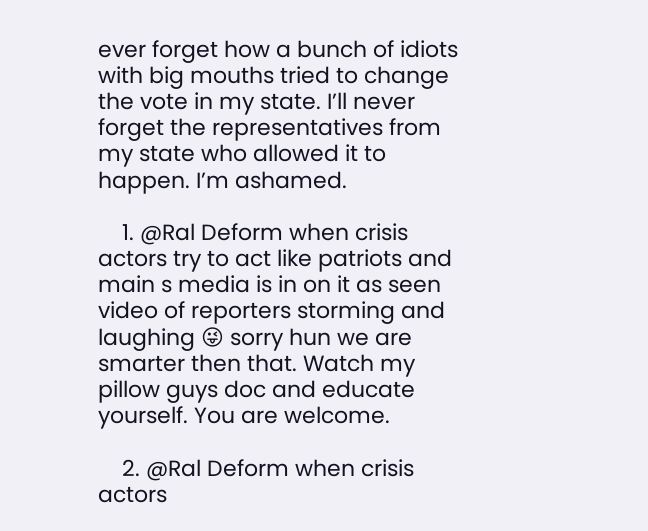ever forget how a bunch of idiots with big mouths tried to change the vote in my state. I’ll never forget the representatives from my state who allowed it to happen. I’m ashamed.

    1. @Ral Deform when crisis actors try to act like patriots and main s media is in on it as seen video of reporters storming and laughing 😜 sorry hun we are smarter then that. Watch my pillow guys doc and educate yourself. You are welcome.

    2. @Ral Deform when crisis actors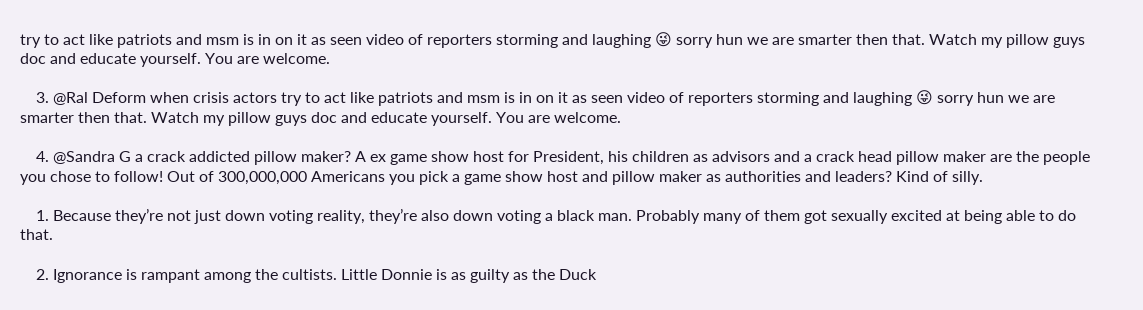try to act like patriots and msm is in on it as seen video of reporters storming and laughing 😜 sorry hun we are smarter then that. Watch my pillow guys doc and educate yourself. You are welcome.

    3. @Ral Deform when crisis actors try to act like patriots and msm is in on it as seen video of reporters storming and laughing 😜 sorry hun we are smarter then that. Watch my pillow guys doc and educate yourself. You are welcome.

    4. @Sandra G a crack addicted pillow maker? A ex game show host for President, his children as advisors and a crack head pillow maker are the people you chose to follow! Out of 300,000,000 Americans you pick a game show host and pillow maker as authorities and leaders? Kind of silly.

    1. Because they’re not just down voting reality, they’re also down voting a black man. Probably many of them got sexually excited at being able to do that.

    2. Ignorance is rampant among the cultists. Little Donnie is as guilty as the Duck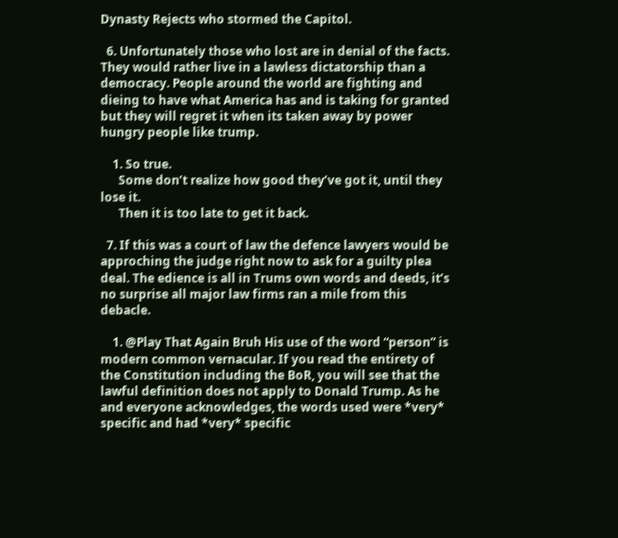Dynasty Rejects who stormed the Capitol.

  6. Unfortunately those who lost are in denial of the facts. They would rather live in a lawless dictatorship than a democracy. People around the world are fighting and dieing to have what America has and is taking for granted but they will regret it when its taken away by power hungry people like trump.

    1. So true.
      Some don’t realize how good they’ve got it, until they lose it.
      Then it is too late to get it back.

  7. If this was a court of law the defence lawyers would be approching the judge right now to ask for a guilty plea deal. The edience is all in Trums own words and deeds, it’s no surprise all major law firms ran a mile from this debacle.

    1. @Play That Again Bruh His use of the word “person” is modern common vernacular. If you read the entirety of the Constitution including the BoR, you will see that the lawful definition does not apply to Donald Trump. As he and everyone acknowledges, the words used were *very* specific and had *very* specific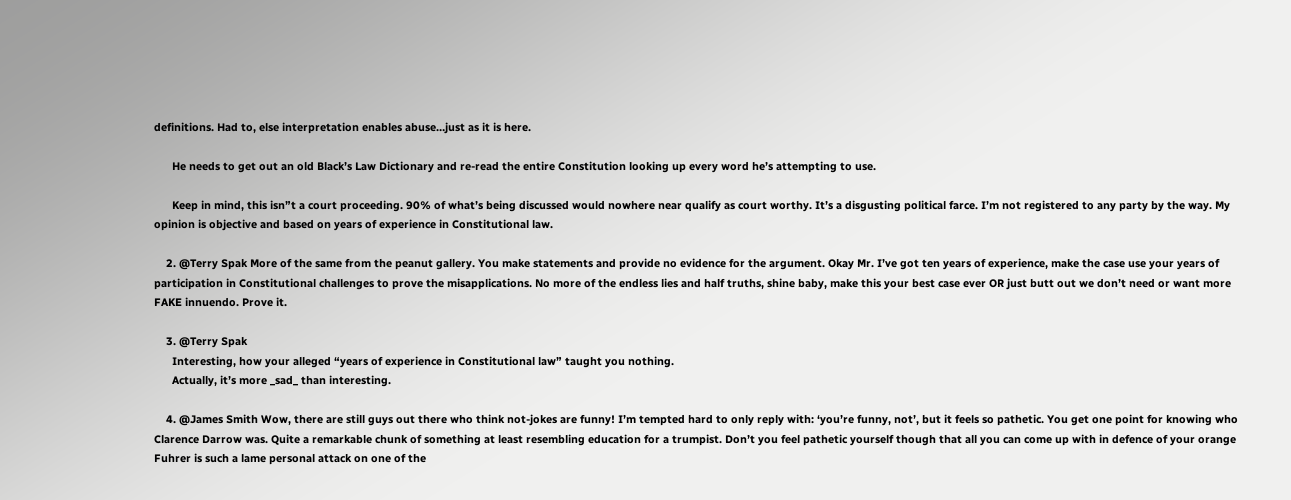definitions. Had to, else interpretation enables abuse…just as it is here.

      He needs to get out an old Black’s Law Dictionary and re-read the entire Constitution looking up every word he’s attempting to use.

      Keep in mind, this isn”t a court proceeding. 90% of what’s being discussed would nowhere near qualify as court worthy. It’s a disgusting political farce. I’m not registered to any party by the way. My opinion is objective and based on years of experience in Constitutional law.

    2. @Terry Spak More of the same from the peanut gallery. You make statements and provide no evidence for the argument. Okay Mr. I’ve got ten years of experience, make the case use your years of participation in Constitutional challenges to prove the misapplications. No more of the endless lies and half truths, shine baby, make this your best case ever OR just butt out we don’t need or want more FAKE innuendo. Prove it.

    3. @Terry Spak
      Interesting, how your alleged “years of experience in Constitutional law” taught you nothing.
      Actually, it’s more _sad_ than interesting.

    4. @James Smith Wow, there are still guys out there who think not-jokes are funny! I’m tempted hard to only reply with: ‘you’re funny, not’, but it feels so pathetic. You get one point for knowing who Clarence Darrow was. Quite a remarkable chunk of something at least resembling education for a trumpist. Don’t you feel pathetic yourself though that all you can come up with in defence of your orange Fuhrer is such a lame personal attack on one of the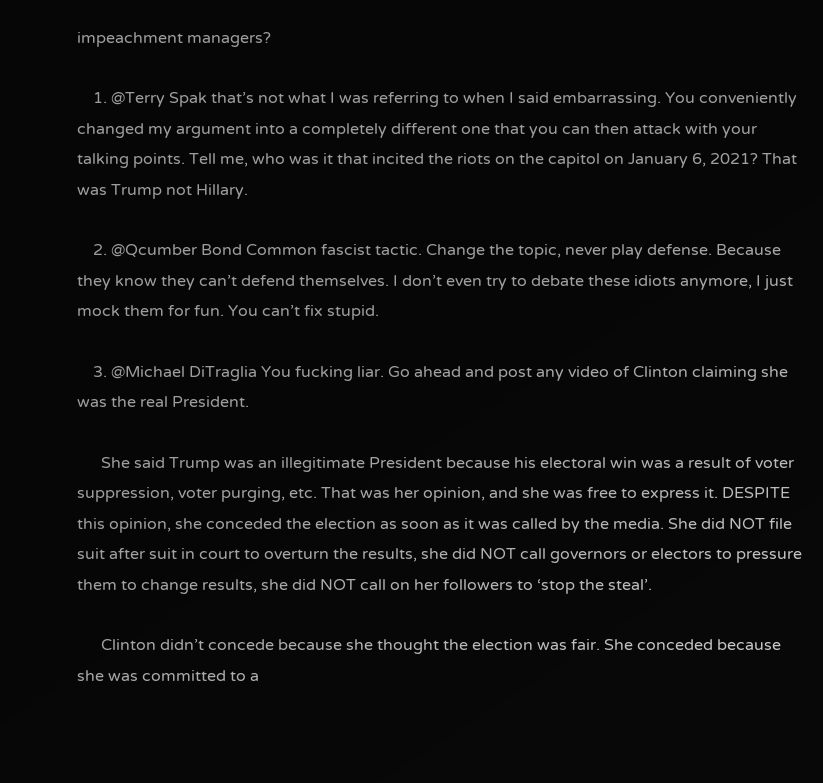impeachment managers?

    1. @Terry Spak that’s not what I was referring to when I said embarrassing. You conveniently changed my argument into a completely different one that you can then attack with your talking points. Tell me, who was it that incited the riots on the capitol on January 6, 2021? That was Trump not Hillary.

    2. @Qcumber Bond Common fascist tactic. Change the topic, never play defense. Because they know they can’t defend themselves. I don’t even try to debate these idiots anymore, I just mock them for fun. You can’t fix stupid.

    3. @Michael DiTraglia You fucking liar. Go ahead and post any video of Clinton claiming she was the real President.

      She said Trump was an illegitimate President because his electoral win was a result of voter suppression, voter purging, etc. That was her opinion, and she was free to express it. DESPITE this opinion, she conceded the election as soon as it was called by the media. She did NOT file suit after suit in court to overturn the results, she did NOT call governors or electors to pressure them to change results, she did NOT call on her followers to ‘stop the steal’.

      Clinton didn’t concede because she thought the election was fair. She conceded because she was committed to a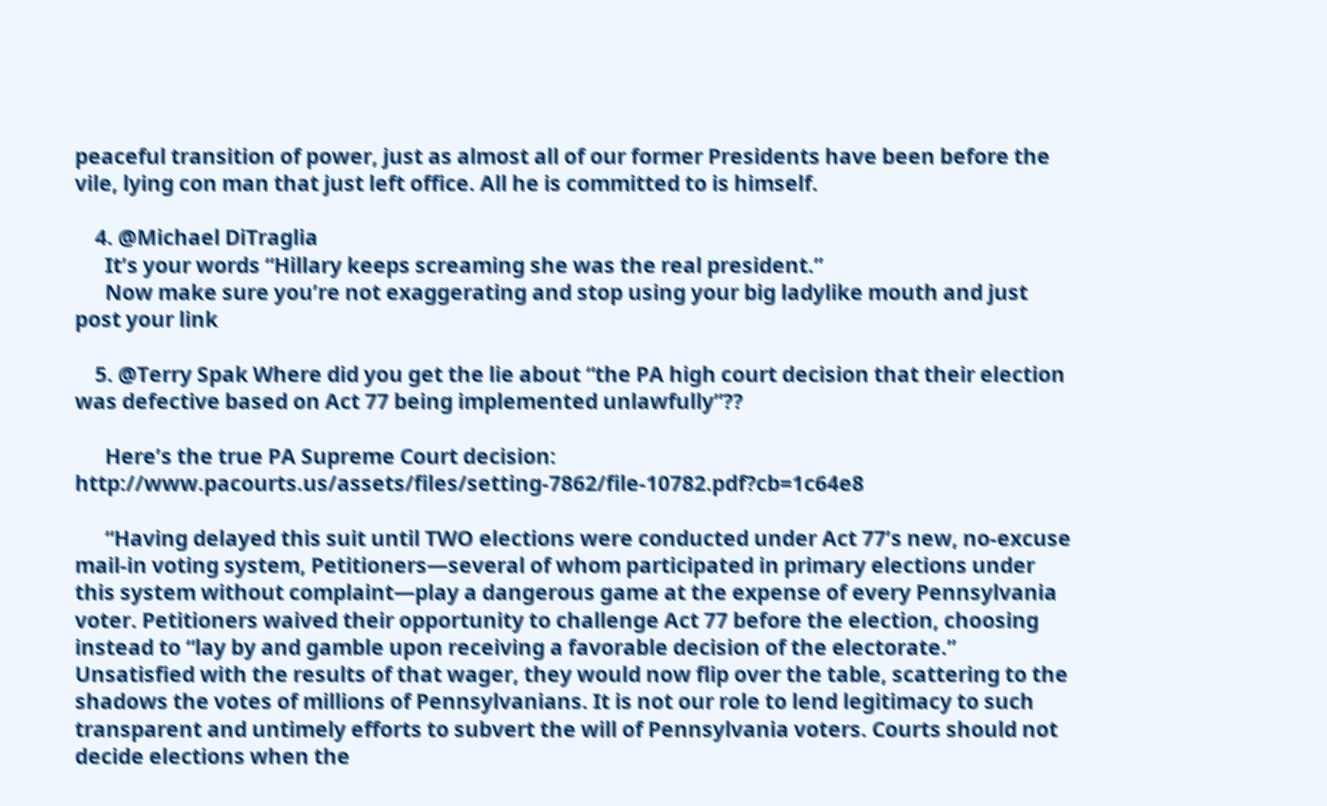peaceful transition of power, just as almost all of our former Presidents have been before the vile, lying con man that just left office. All he is committed to is himself.

    4. @Michael DiTraglia
      It’s your words “Hillary keeps screaming she was the real president.”
      Now make sure you’re not exaggerating and stop using your big ladylike mouth and just post your link

    5. @Terry Spak Where did you get the lie about “the PA high court decision that their election was defective based on Act 77 being implemented unlawfully”??

      Here’s the true PA Supreme Court decision: http://www.pacourts.us/assets/files/setting-7862/file-10782.pdf?cb=1c64e8

      “Having delayed this suit until TWO elections were conducted under Act 77’s new, no-excuse mail-in voting system, Petitioners—several of whom participated in primary elections under this system without complaint—play a dangerous game at the expense of every Pennsylvania voter. Petitioners waived their opportunity to challenge Act 77 before the election, choosing instead to “lay by and gamble upon receiving a favorable decision of the electorate.” Unsatisfied with the results of that wager, they would now flip over the table, scattering to the shadows the votes of millions of Pennsylvanians. It is not our role to lend legitimacy to such transparent and untimely efforts to subvert the will of Pennsylvania voters. Courts should not decide elections when the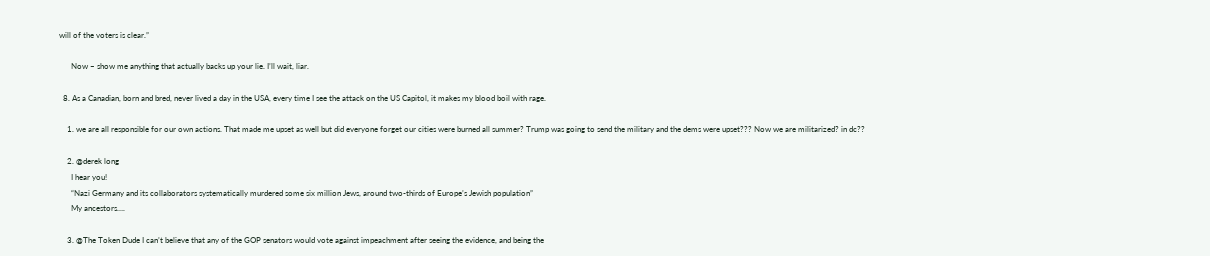will of the voters is clear.”

      Now – show me anything that actually backs up your lie. I’ll wait, liar.

  8. As a Canadian, born and bred, never lived a day in the USA, every time I see the attack on the US Capitol, it makes my blood boil with rage.

    1. we are all responsible for our own actions. That made me upset as well but did everyone forget our cities were burned all summer? Trump was going to send the military and the dems were upset??? Now we are militarized? in dc??

    2. @derek long
      I hear you!
      “Nazi Germany and its collaborators systematically murdered some six million Jews, around two-thirds of Europe’s Jewish population”
      My ancestors….

    3. @The Token Dude I can’t believe that any of the GOP senators would vote against impeachment after seeing the evidence, and being the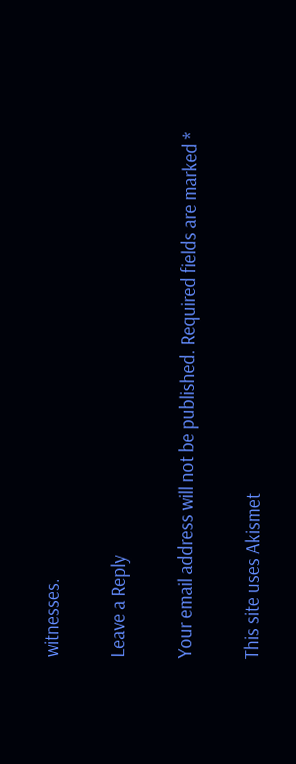witnesses.

Leave a Reply

Your email address will not be published. Required fields are marked *

This site uses Akismet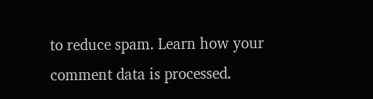to reduce spam. Learn how your comment data is processed.